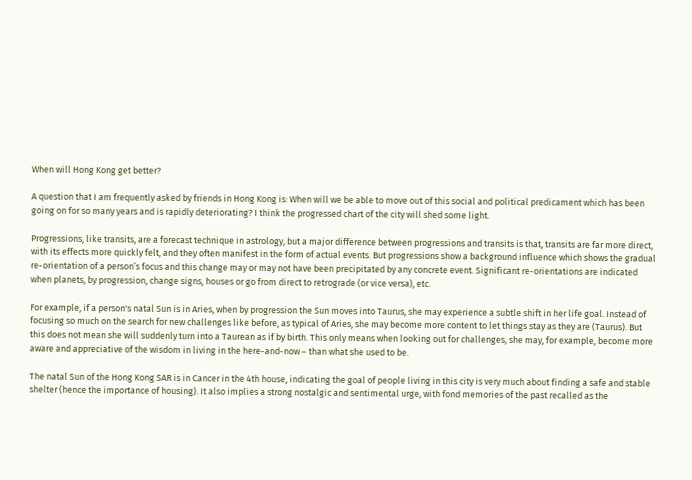When will Hong Kong get better?

A question that I am frequently asked by friends in Hong Kong is: When will we be able to move out of this social and political predicament which has been going on for so many years and is rapidly deteriorating? I think the progressed chart of the city will shed some light.

Progressions, like transits, are a forecast technique in astrology, but a major difference between progressions and transits is that, transits are far more direct, with its effects more quickly felt, and they often manifest in the form of actual events. But progressions show a background influence which shows the gradual re-orientation of a person’s focus and this change may or may not have been precipitated by any concrete event. Significant re-orientations are indicated when planets, by progression, change signs, houses or go from direct to retrograde (or vice versa), etc.

For example, if a person's natal Sun is in Aries, when by progression the Sun moves into Taurus, she may experience a subtle shift in her life goal. Instead of focusing so much on the search for new challenges like before, as typical of Aries, she may become more content to let things stay as they are (Taurus). But this does not mean she will suddenly turn into a Taurean as if by birth. This only means when looking out for challenges, she may, for example, become more aware and appreciative of the wisdom in living in the here-and-now – than what she used to be.

The natal Sun of the Hong Kong SAR is in Cancer in the 4th house, indicating the goal of people living in this city is very much about finding a safe and stable shelter (hence the importance of housing). It also implies a strong nostalgic and sentimental urge, with fond memories of the past recalled as the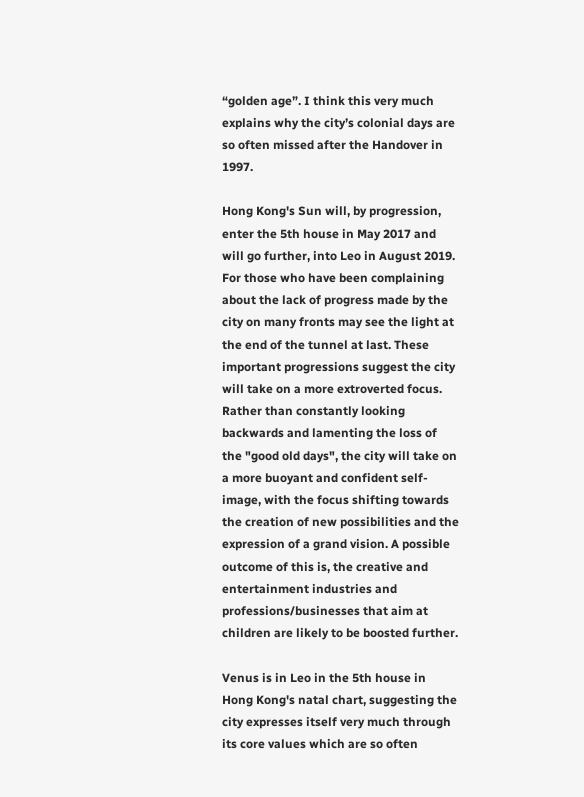“golden age”. I think this very much explains why the city’s colonial days are so often missed after the Handover in 1997.

Hong Kong's Sun will, by progression, enter the 5th house in May 2017 and will go further, into Leo in August 2019. For those who have been complaining about the lack of progress made by the city on many fronts may see the light at the end of the tunnel at last. These important progressions suggest the city will take on a more extroverted focus. Rather than constantly looking backwards and lamenting the loss of the "good old days", the city will take on a more buoyant and confident self-image, with the focus shifting towards the creation of new possibilities and the expression of a grand vision. A possible outcome of this is, the creative and entertainment industries and professions/businesses that aim at children are likely to be boosted further.

Venus is in Leo in the 5th house in Hong Kong's natal chart, suggesting the city expresses itself very much through its core values which are so often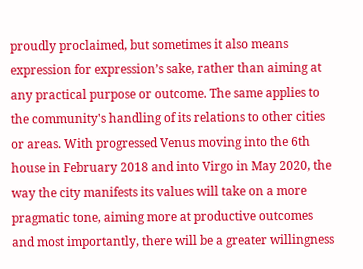proudly proclaimed, but sometimes it also means expression for expression’s sake, rather than aiming at any practical purpose or outcome. The same applies to the community's handling of its relations to other cities or areas. With progressed Venus moving into the 6th house in February 2018 and into Virgo in May 2020, the way the city manifests its values will take on a more pragmatic tone, aiming more at productive outcomes and most importantly, there will be a greater willingness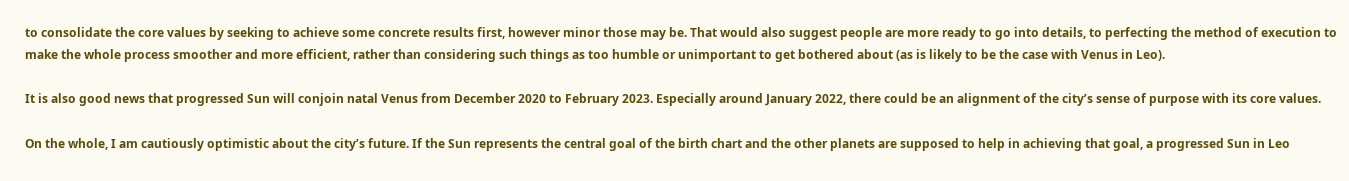to consolidate the core values by seeking to achieve some concrete results first, however minor those may be. That would also suggest people are more ready to go into details, to perfecting the method of execution to make the whole process smoother and more efficient, rather than considering such things as too humble or unimportant to get bothered about (as is likely to be the case with Venus in Leo).

It is also good news that progressed Sun will conjoin natal Venus from December 2020 to February 2023. Especially around January 2022, there could be an alignment of the city’s sense of purpose with its core values.

On the whole, I am cautiously optimistic about the city’s future. If the Sun represents the central goal of the birth chart and the other planets are supposed to help in achieving that goal, a progressed Sun in Leo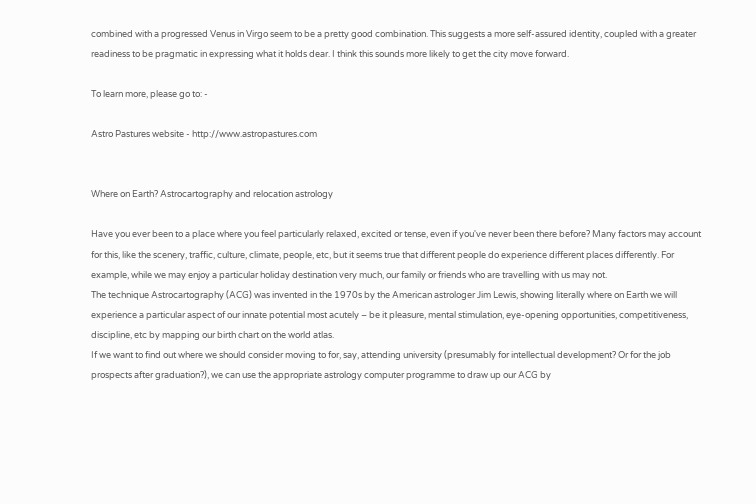combined with a progressed Venus in Virgo seem to be a pretty good combination. This suggests a more self-assured identity, coupled with a greater readiness to be pragmatic in expressing what it holds dear. I think this sounds more likely to get the city move forward.

To learn more, please go to: -

Astro Pastures website - http://www.astropastures.com


Where on Earth? Astrocartography and relocation astrology

Have you ever been to a place where you feel particularly relaxed, excited or tense, even if you've never been there before? Many factors may account for this, like the scenery, traffic, culture, climate, people, etc, but it seems true that different people do experience different places differently. For example, while we may enjoy a particular holiday destination very much, our family or friends who are travelling with us may not.
The technique Astrocartography (ACG) was invented in the 1970s by the American astrologer Jim Lewis, showing literally where on Earth we will experience a particular aspect of our innate potential most acutely – be it pleasure, mental stimulation, eye-opening opportunities, competitiveness, discipline, etc by mapping our birth chart on the world atlas.
If we want to find out where we should consider moving to for, say, attending university (presumably for intellectual development? Or for the job prospects after graduation?), we can use the appropriate astrology computer programme to draw up our ACG by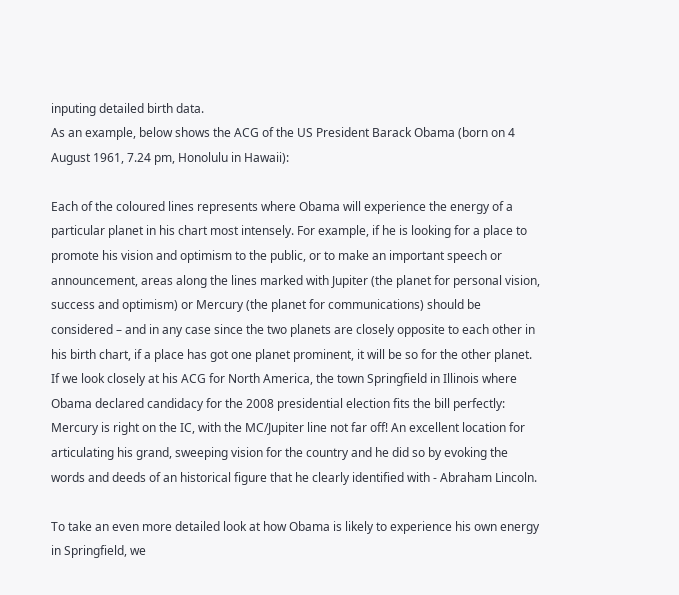inputing detailed birth data.
As an example, below shows the ACG of the US President Barack Obama (born on 4 August 1961, 7.24 pm, Honolulu in Hawaii):

Each of the coloured lines represents where Obama will experience the energy of a particular planet in his chart most intensely. For example, if he is looking for a place to promote his vision and optimism to the public, or to make an important speech or announcement, areas along the lines marked with Jupiter (the planet for personal vision, success and optimism) or Mercury (the planet for communications) should be considered – and in any case since the two planets are closely opposite to each other in his birth chart, if a place has got one planet prominent, it will be so for the other planet.
If we look closely at his ACG for North America, the town Springfield in Illinois where Obama declared candidacy for the 2008 presidential election fits the bill perfectly: Mercury is right on the IC, with the MC/Jupiter line not far off! An excellent location for articulating his grand, sweeping vision for the country and he did so by evoking the words and deeds of an historical figure that he clearly identified with - Abraham Lincoln.

To take an even more detailed look at how Obama is likely to experience his own energy in Springfield, we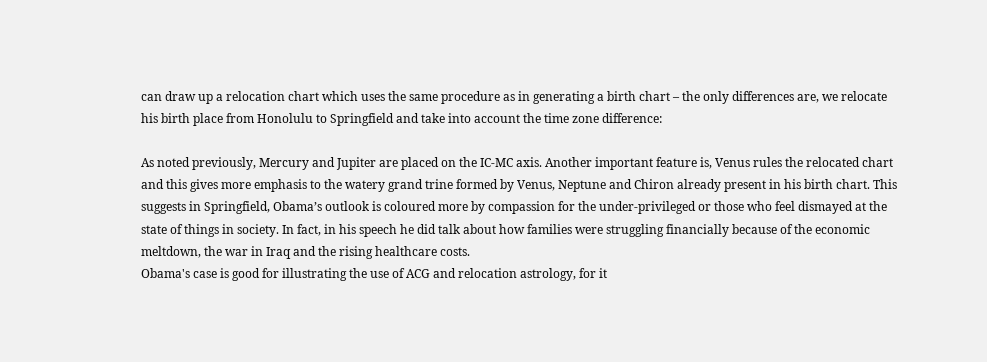can draw up a relocation chart which uses the same procedure as in generating a birth chart – the only differences are, we relocate his birth place from Honolulu to Springfield and take into account the time zone difference:

As noted previously, Mercury and Jupiter are placed on the IC-MC axis. Another important feature is, Venus rules the relocated chart and this gives more emphasis to the watery grand trine formed by Venus, Neptune and Chiron already present in his birth chart. This suggests in Springfield, Obama’s outlook is coloured more by compassion for the under-privileged or those who feel dismayed at the state of things in society. In fact, in his speech he did talk about how families were struggling financially because of the economic meltdown, the war in Iraq and the rising healthcare costs.
Obama's case is good for illustrating the use of ACG and relocation astrology, for it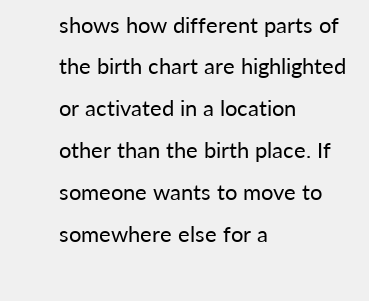shows how different parts of the birth chart are highlighted or activated in a location other than the birth place. If someone wants to move to somewhere else for a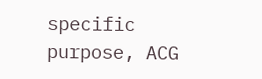specific purpose, ACG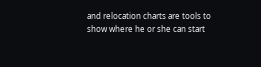and relocation charts are tools to show where he or she can start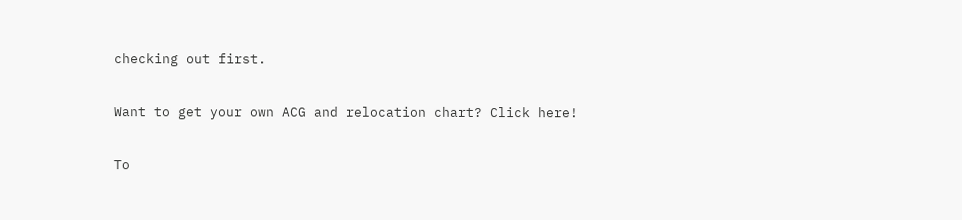checking out first.

Want to get your own ACG and relocation chart? Click here!

To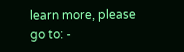learn more, please go to: -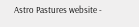Astro Pastures website -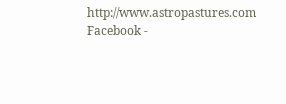http://www.astropastures.com
Facebook -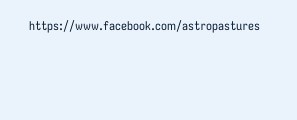https://www.facebook.com/astropastures